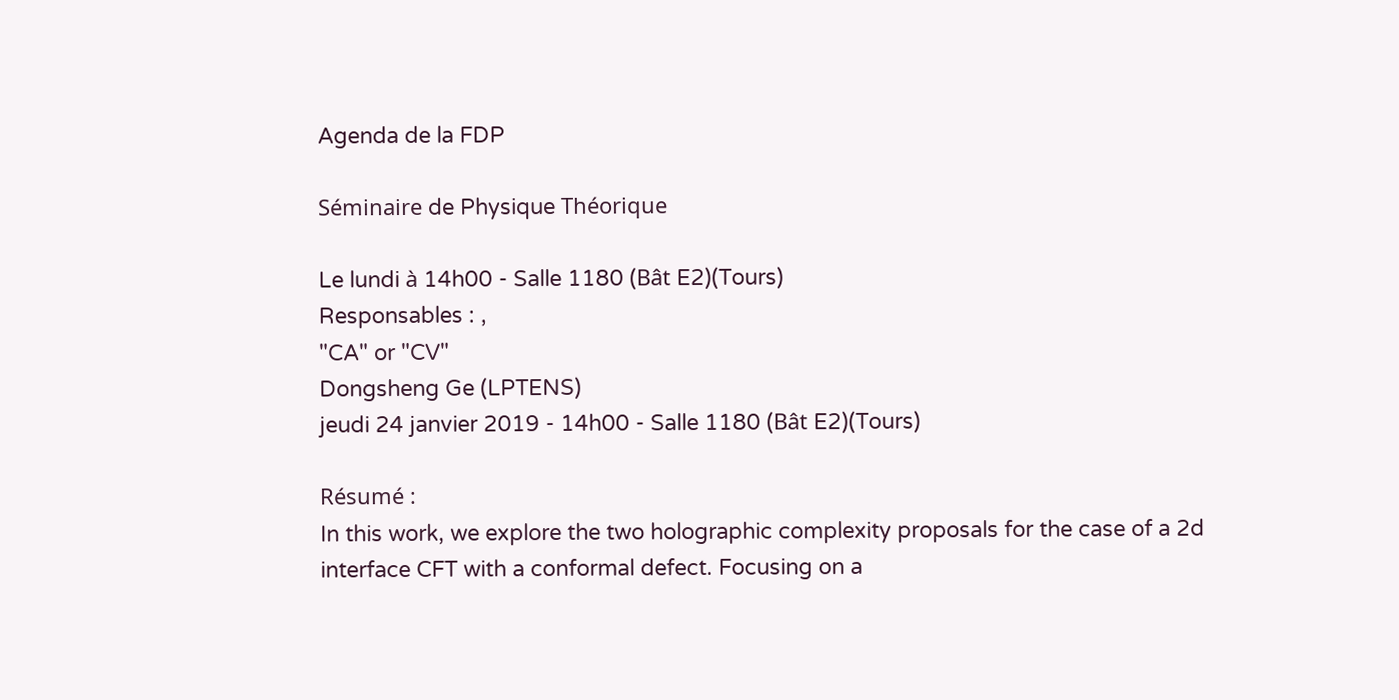Agenda de la FDP

Séminaire de Physique Théorique

Le lundi à 14h00 - Salle 1180 (Bât E2)(Tours)
Responsables : ,
"CA" or "CV"
Dongsheng Ge (LPTENS)
jeudi 24 janvier 2019 - 14h00 - Salle 1180 (Bât E2)(Tours)

Résumé :
In this work, we explore the two holographic complexity proposals for the case of a 2d interface CFT with a conformal defect. Focusing on a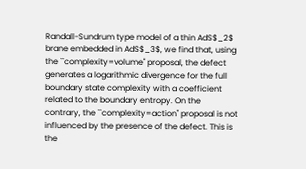Randall-Sundrum type model of a thin AdS$_2$ brane embedded in AdS$_3$, we find that, using the ``complexity=volume" proposal, the defect generates a logarithmic divergence for the full boundary state complexity with a coefficient related to the boundary entropy. On the contrary, the ``complexity=action" proposal is not influenced by the presence of the defect. This is the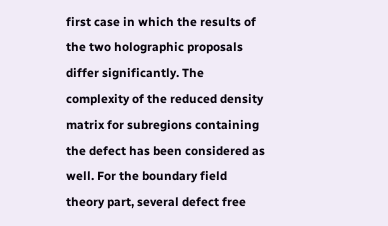first case in which the results of the two holographic proposals differ significantly. The complexity of the reduced density matrix for subregions containing the defect has been considered as well. For the boundary field theory part, several defect free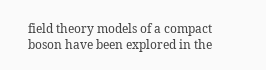field theory models of a compact boson have been explored in the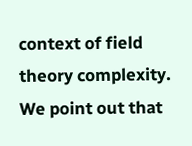context of field theory complexity. We point out that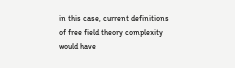in this case, current definitions of free field theory complexity would have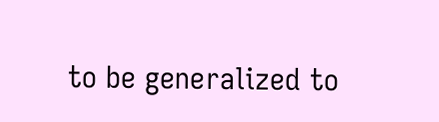to be generalized to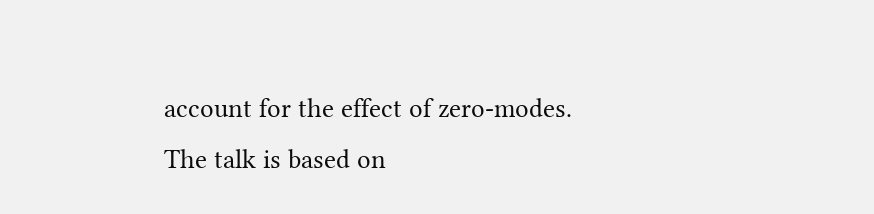account for the effect of zero-modes. The talk is based on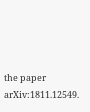the paper arXiv:1811.12549.